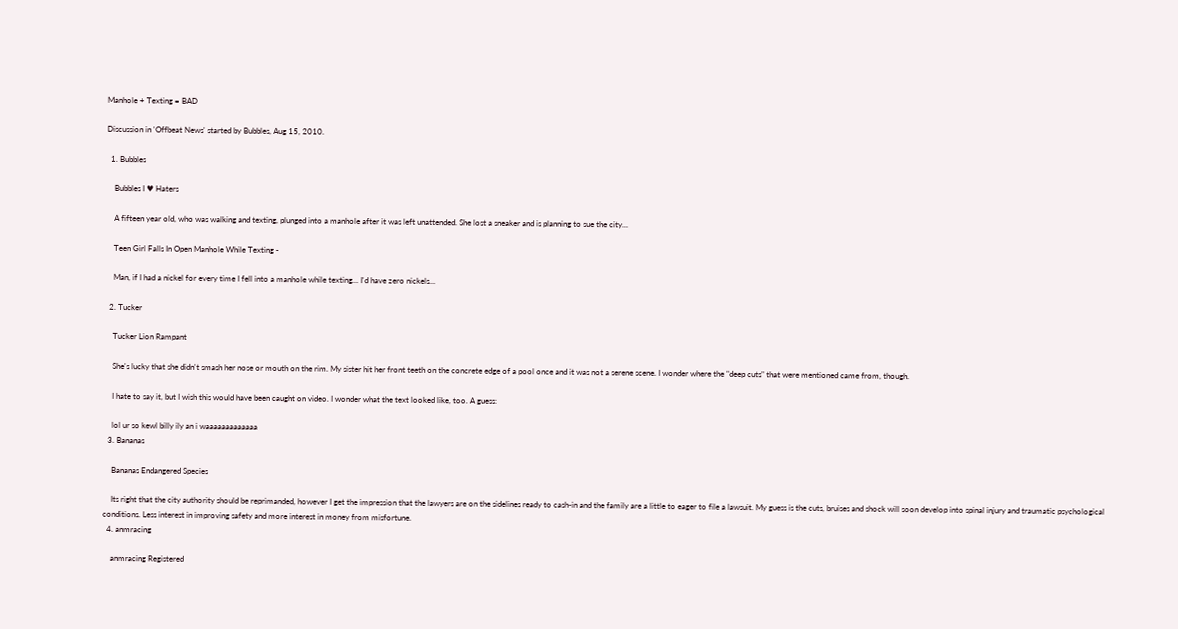Manhole + Texting = BAD

Discussion in 'Offbeat News' started by Bubbles, Aug 15, 2010.

  1. Bubbles

    Bubbles I ♥ Haters

    A fifteen year old, who was walking and texting, plunged into a manhole after it was left unattended. She lost a sneaker and is planning to sue the city...

    Teen Girl Falls In Open Manhole While Texting -

    Man, if I had a nickel for every time I fell into a manhole while texting... I'd have zero nickels...

  2. Tucker

    Tucker Lion Rampant

    She's lucky that she didn't smash her nose or mouth on the rim. My sister hit her front teeth on the concrete edge of a pool once and it was not a serene scene. I wonder where the "deep cuts" that were mentioned came from, though.

    I hate to say it, but I wish this would have been caught on video. I wonder what the text looked like, too. A guess:

    lol ur so kewl billy ily an i waaaaaaaaaaaaa
  3. Bananas

    Bananas Endangered Species

    Its right that the city authority should be reprimanded, however I get the impression that the lawyers are on the sidelines ready to cash-in and the family are a little to eager to file a lawsuit. My guess is the cuts, bruises and shock will soon develop into spinal injury and traumatic psychological conditions. Less interest in improving safety and more interest in money from misfortune.
  4. anmracing

    anmracing Registered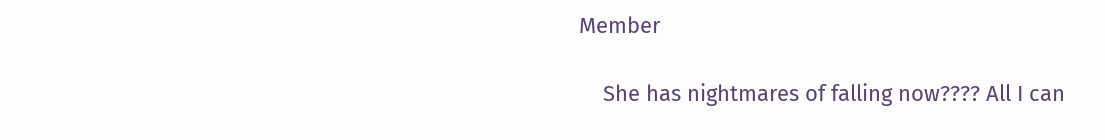Member

    She has nightmares of falling now???? All I can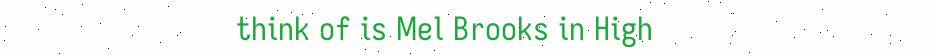think of is Mel Brooks in High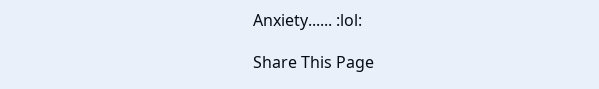Anxiety...... :lol:

Share This Page